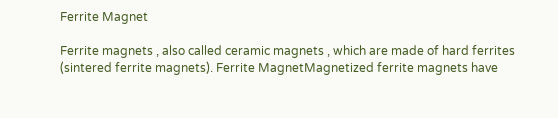Ferrite Magnet

Ferrite magnets , also called ceramic magnets , which are made of hard ferrites (sintered ferrite magnets). Ferrite MagnetMagnetized ferrite magnets have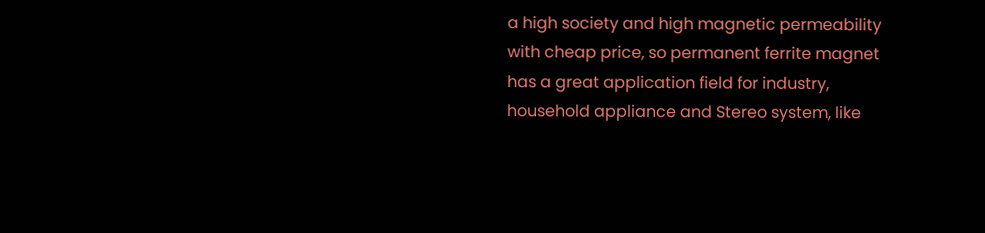a high society and high magnetic permeability with cheap price, so permanent ferrite magnet has a great application field for industry, household appliance and Stereo system, like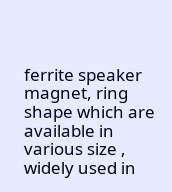ferrite speaker magnet, ring shape which are available in various size , widely used in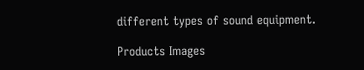different types of sound equipment.

Products Images